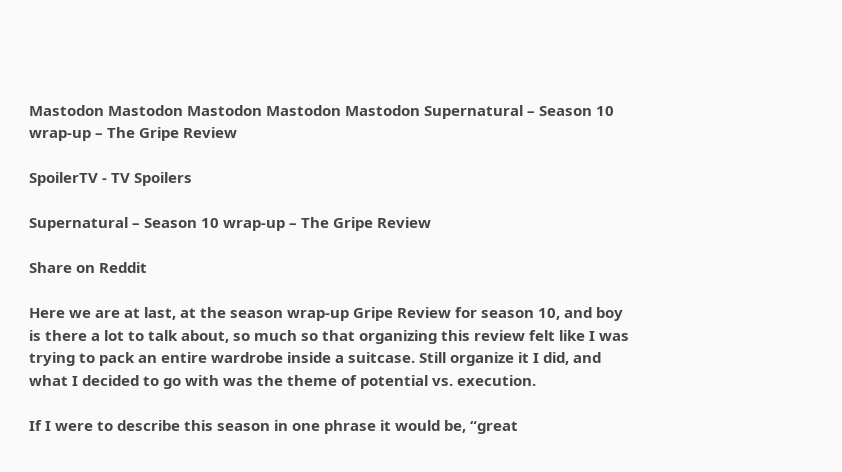Mastodon Mastodon Mastodon Mastodon Mastodon Supernatural – Season 10 wrap-up – The Gripe Review

SpoilerTV - TV Spoilers

Supernatural – Season 10 wrap-up – The Gripe Review

Share on Reddit

Here we are at last, at the season wrap-up Gripe Review for season 10, and boy is there a lot to talk about, so much so that organizing this review felt like I was trying to pack an entire wardrobe inside a suitcase. Still organize it I did, and what I decided to go with was the theme of potential vs. execution.

If I were to describe this season in one phrase it would be, “great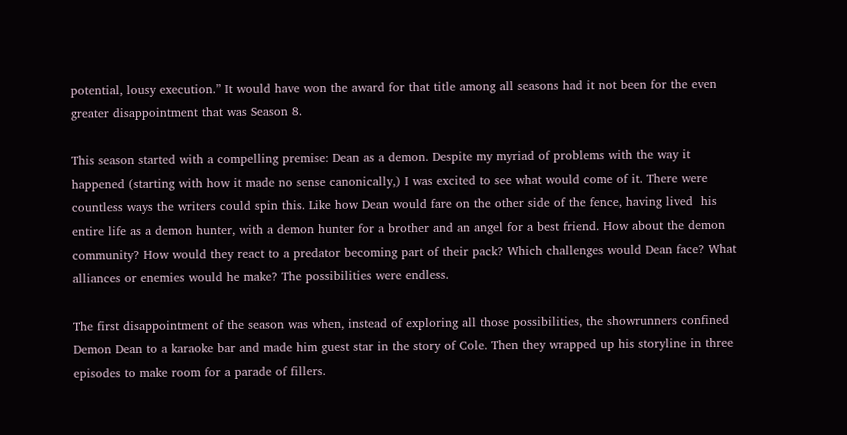potential, lousy execution.” It would have won the award for that title among all seasons had it not been for the even greater disappointment that was Season 8.

This season started with a compelling premise: Dean as a demon. Despite my myriad of problems with the way it happened (starting with how it made no sense canonically,) I was excited to see what would come of it. There were countless ways the writers could spin this. Like how Dean would fare on the other side of the fence, having lived  his entire life as a demon hunter, with a demon hunter for a brother and an angel for a best friend. How about the demon community? How would they react to a predator becoming part of their pack? Which challenges would Dean face? What alliances or enemies would he make? The possibilities were endless.

The first disappointment of the season was when, instead of exploring all those possibilities, the showrunners confined Demon Dean to a karaoke bar and made him guest star in the story of Cole. Then they wrapped up his storyline in three episodes to make room for a parade of fillers.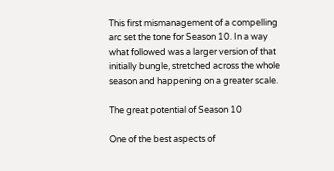This first mismanagement of a compelling arc set the tone for Season 10. In a way what followed was a larger version of that initially bungle, stretched across the whole season and happening on a greater scale.

The great potential of Season 10

One of the best aspects of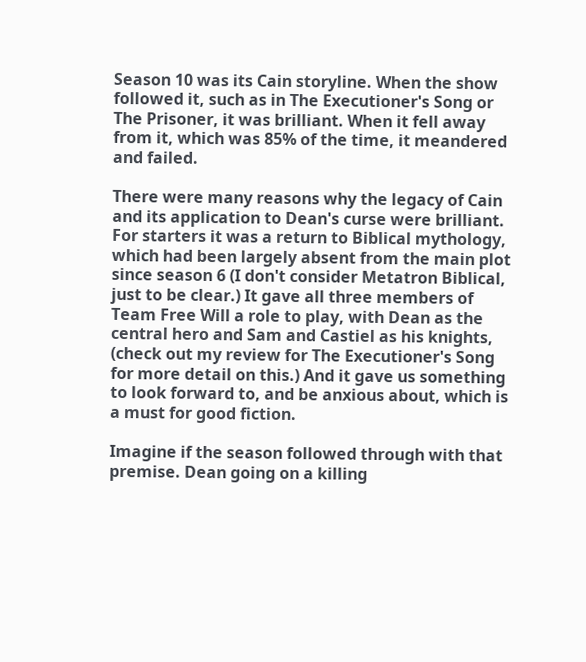Season 10 was its Cain storyline. When the show followed it, such as in The Executioner's Song or The Prisoner, it was brilliant. When it fell away from it, which was 85% of the time, it meandered and failed.

There were many reasons why the legacy of Cain and its application to Dean's curse were brilliant. For starters it was a return to Biblical mythology, which had been largely absent from the main plot since season 6 (I don't consider Metatron Biblical, just to be clear.) It gave all three members of Team Free Will a role to play, with Dean as the central hero and Sam and Castiel as his knights, (check out my review for The Executioner's Song for more detail on this.) And it gave us something to look forward to, and be anxious about, which is a must for good fiction.

Imagine if the season followed through with that premise. Dean going on a killing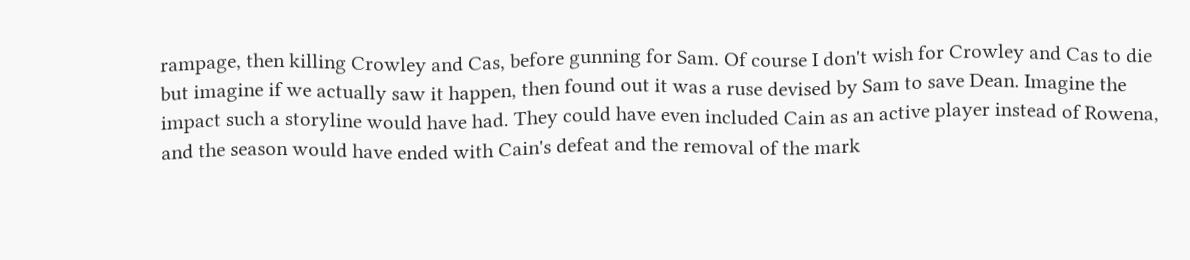rampage, then killing Crowley and Cas, before gunning for Sam. Of course I don't wish for Crowley and Cas to die but imagine if we actually saw it happen, then found out it was a ruse devised by Sam to save Dean. Imagine the impact such a storyline would have had. They could have even included Cain as an active player instead of Rowena, and the season would have ended with Cain's defeat and the removal of the mark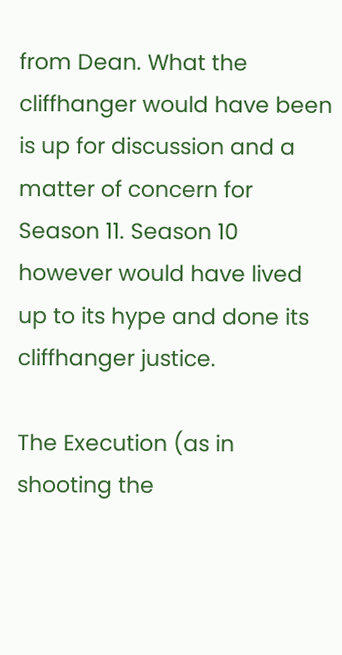from Dean. What the cliffhanger would have been is up for discussion and a matter of concern for Season 11. Season 10 however would have lived up to its hype and done its cliffhanger justice.

The Execution (as in shooting the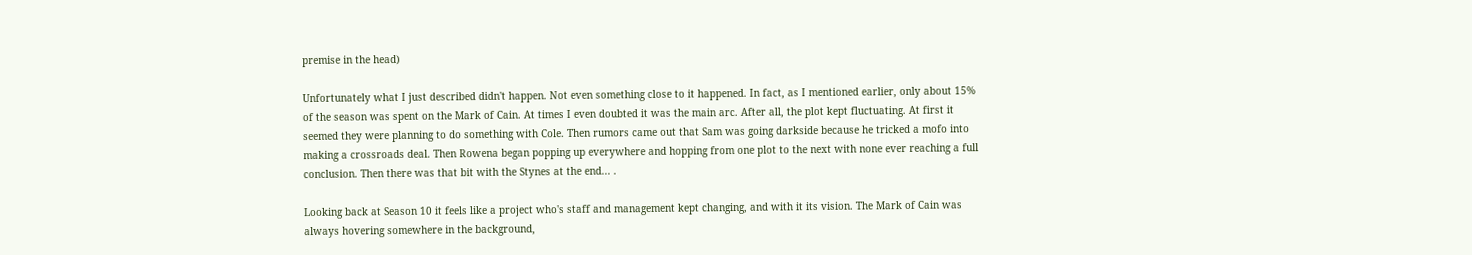premise in the head)

Unfortunately what I just described didn't happen. Not even something close to it happened. In fact, as I mentioned earlier, only about 15% of the season was spent on the Mark of Cain. At times I even doubted it was the main arc. After all, the plot kept fluctuating. At first it seemed they were planning to do something with Cole. Then rumors came out that Sam was going darkside because he tricked a mofo into making a crossroads deal. Then Rowena began popping up everywhere and hopping from one plot to the next with none ever reaching a full conclusion. Then there was that bit with the Stynes at the end... .

Looking back at Season 10 it feels like a project who's staff and management kept changing, and with it its vision. The Mark of Cain was always hovering somewhere in the background,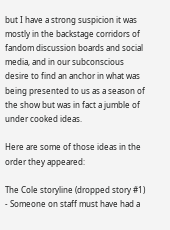but I have a strong suspicion it was mostly in the backstage corridors of fandom discussion boards and social media, and in our subconscious desire to find an anchor in what was being presented to us as a season of the show but was in fact a jumble of under cooked ideas.

Here are some of those ideas in the order they appeared:

The Cole storyline (dropped story #1) - Someone on staff must have had a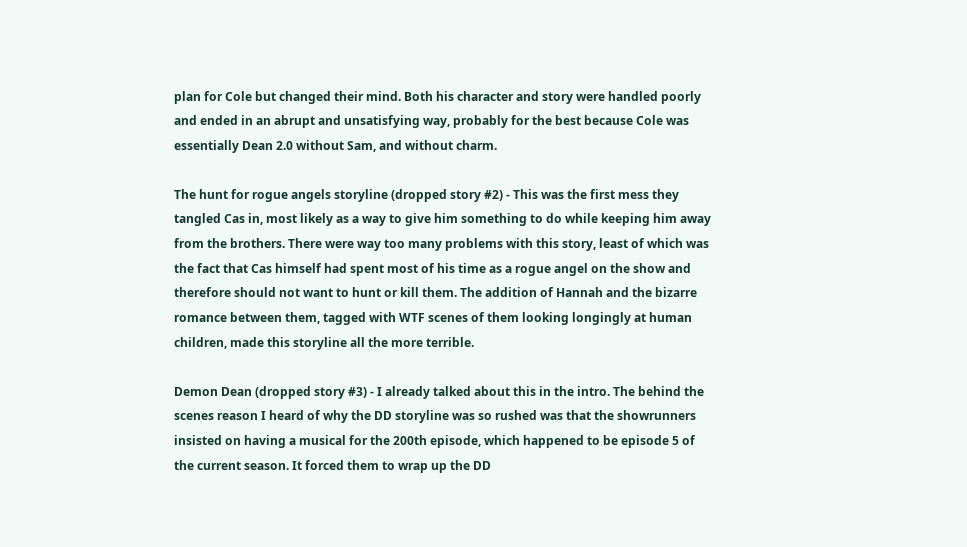plan for Cole but changed their mind. Both his character and story were handled poorly and ended in an abrupt and unsatisfying way, probably for the best because Cole was essentially Dean 2.0 without Sam, and without charm.

The hunt for rogue angels storyline (dropped story #2) - This was the first mess they tangled Cas in, most likely as a way to give him something to do while keeping him away from the brothers. There were way too many problems with this story, least of which was the fact that Cas himself had spent most of his time as a rogue angel on the show and therefore should not want to hunt or kill them. The addition of Hannah and the bizarre romance between them, tagged with WTF scenes of them looking longingly at human children, made this storyline all the more terrible.

Demon Dean (dropped story #3) - I already talked about this in the intro. The behind the scenes reason I heard of why the DD storyline was so rushed was that the showrunners insisted on having a musical for the 200th episode, which happened to be episode 5 of the current season. It forced them to wrap up the DD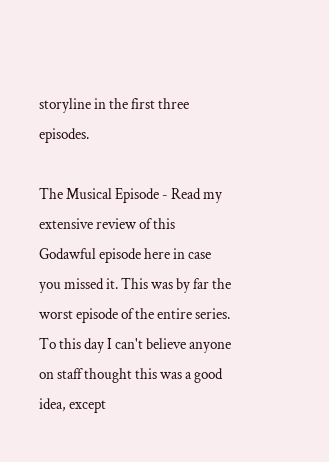storyline in the first three episodes.

The Musical Episode - Read my extensive review of this Godawful episode here in case you missed it. This was by far the worst episode of the entire series. To this day I can't believe anyone on staff thought this was a good idea, except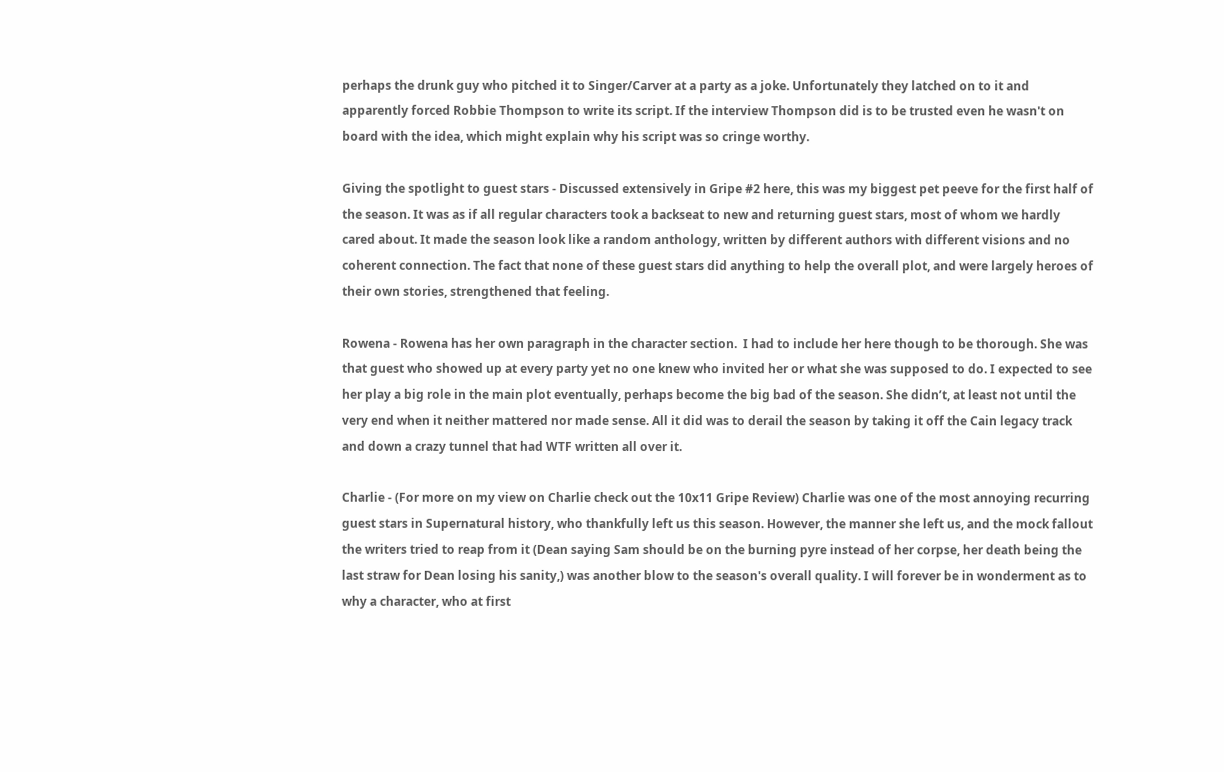perhaps the drunk guy who pitched it to Singer/Carver at a party as a joke. Unfortunately they latched on to it and apparently forced Robbie Thompson to write its script. If the interview Thompson did is to be trusted even he wasn't on board with the idea, which might explain why his script was so cringe worthy.

Giving the spotlight to guest stars - Discussed extensively in Gripe #2 here, this was my biggest pet peeve for the first half of the season. It was as if all regular characters took a backseat to new and returning guest stars, most of whom we hardly cared about. It made the season look like a random anthology, written by different authors with different visions and no coherent connection. The fact that none of these guest stars did anything to help the overall plot, and were largely heroes of their own stories, strengthened that feeling.

Rowena - Rowena has her own paragraph in the character section.  I had to include her here though to be thorough. She was that guest who showed up at every party yet no one knew who invited her or what she was supposed to do. I expected to see her play a big role in the main plot eventually, perhaps become the big bad of the season. She didn’t, at least not until the very end when it neither mattered nor made sense. All it did was to derail the season by taking it off the Cain legacy track and down a crazy tunnel that had WTF written all over it.

Charlie - (For more on my view on Charlie check out the 10x11 Gripe Review) Charlie was one of the most annoying recurring guest stars in Supernatural history, who thankfully left us this season. However, the manner she left us, and the mock fallout the writers tried to reap from it (Dean saying Sam should be on the burning pyre instead of her corpse, her death being the last straw for Dean losing his sanity,) was another blow to the season's overall quality. I will forever be in wonderment as to why a character, who at first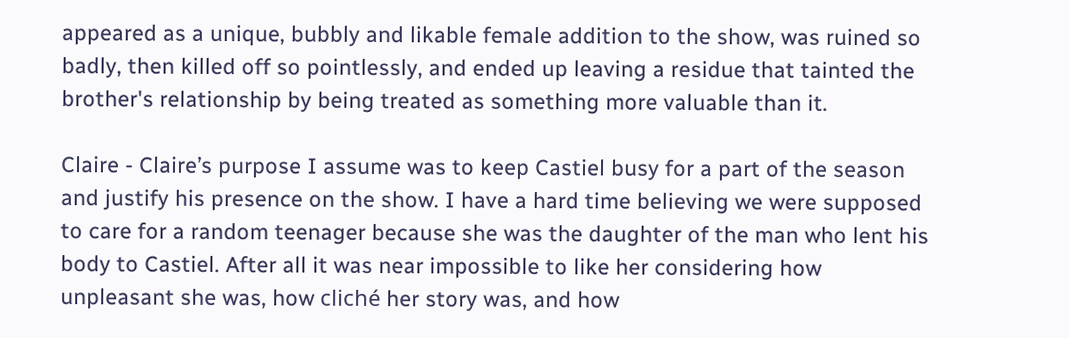appeared as a unique, bubbly and likable female addition to the show, was ruined so badly, then killed off so pointlessly, and ended up leaving a residue that tainted the brother's relationship by being treated as something more valuable than it.

Claire - Claire’s purpose I assume was to keep Castiel busy for a part of the season and justify his presence on the show. I have a hard time believing we were supposed to care for a random teenager because she was the daughter of the man who lent his body to Castiel. After all it was near impossible to like her considering how unpleasant she was, how cliché her story was, and how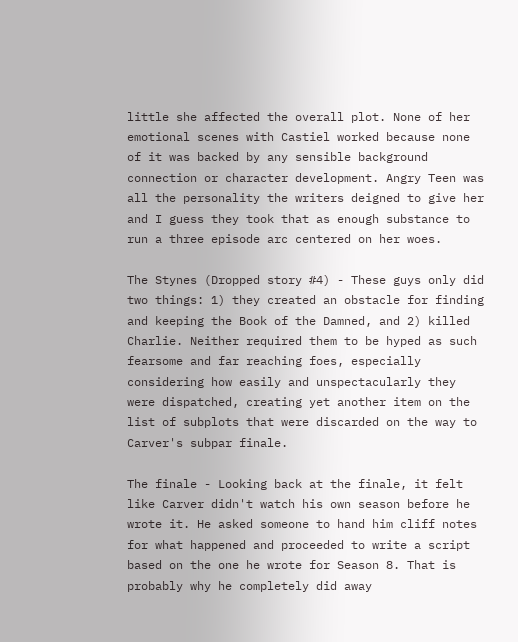little she affected the overall plot. None of her emotional scenes with Castiel worked because none of it was backed by any sensible background connection or character development. Angry Teen was all the personality the writers deigned to give her and I guess they took that as enough substance to run a three episode arc centered on her woes.

The Stynes (Dropped story #4) - These guys only did two things: 1) they created an obstacle for finding and keeping the Book of the Damned, and 2) killed Charlie. Neither required them to be hyped as such fearsome and far reaching foes, especially considering how easily and unspectacularly they were dispatched, creating yet another item on the list of subplots that were discarded on the way to Carver's subpar finale.

The finale - Looking back at the finale, it felt like Carver didn't watch his own season before he wrote it. He asked someone to hand him cliff notes for what happened and proceeded to write a script based on the one he wrote for Season 8. That is probably why he completely did away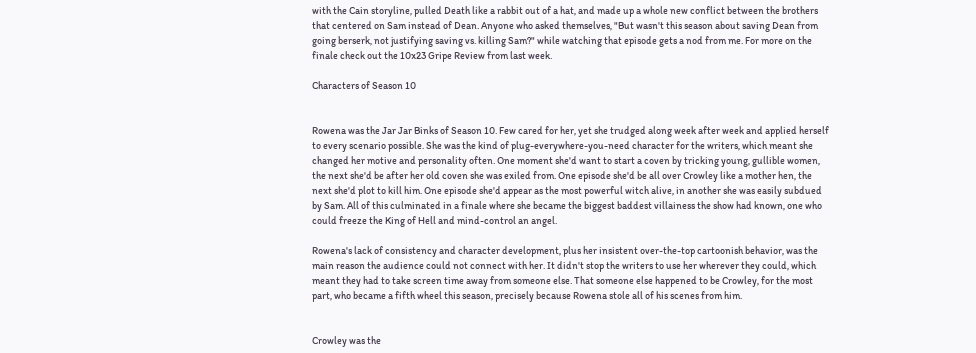with the Cain storyline, pulled Death like a rabbit out of a hat, and made up a whole new conflict between the brothers that centered on Sam instead of Dean. Anyone who asked themselves, "But wasn't this season about saving Dean from going berserk, not justifying saving vs. killing Sam?" while watching that episode gets a nod from me. For more on the finale check out the 10x23 Gripe Review from last week.

Characters of Season 10


Rowena was the Jar Jar Binks of Season 10. Few cared for her, yet she trudged along week after week and applied herself to every scenario possible. She was the kind of plug-everywhere-you-need character for the writers, which meant she changed her motive and personality often. One moment she'd want to start a coven by tricking young, gullible women, the next she'd be after her old coven she was exiled from. One episode she'd be all over Crowley like a mother hen, the next she'd plot to kill him. One episode she'd appear as the most powerful witch alive, in another she was easily subdued by Sam. All of this culminated in a finale where she became the biggest baddest villainess the show had known, one who could freeze the King of Hell and mind-control an angel.

Rowena's lack of consistency and character development, plus her insistent over-the-top cartoonish behavior, was the main reason the audience could not connect with her. It didn't stop the writers to use her wherever they could, which meant they had to take screen time away from someone else. That someone else happened to be Crowley, for the most part, who became a fifth wheel this season, precisely because Rowena stole all of his scenes from him.


Crowley was the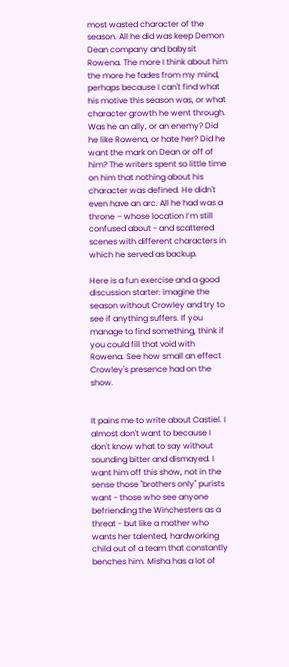most wasted character of the season. All he did was keep Demon Dean company and babysit Rowena. The more I think about him the more he fades from my mind, perhaps because I can't find what his motive this season was, or what character growth he went through. Was he an ally, or an enemy? Did he like Rowena, or hate her? Did he want the mark on Dean or off of him? The writers spent so little time on him that nothing about his character was defined. He didn't even have an arc. All he had was a throne – whose location I’m still confused about - and scattered scenes with different characters in which he served as backup.

Here is a fun exercise and a good discussion starter: imagine the season without Crowley and try to see if anything suffers. If you manage to find something, think if you could fill that void with Rowena. See how small an effect Crowley's presence had on the show.


It pains me to write about Castiel. I almost don't want to because I don't know what to say without sounding bitter and dismayed. I want him off this show, not in the sense those "brothers only" purists want - those who see anyone befriending the Winchesters as a threat - but like a mother who wants her talented, hardworking child out of a team that constantly benches him. Misha has a lot of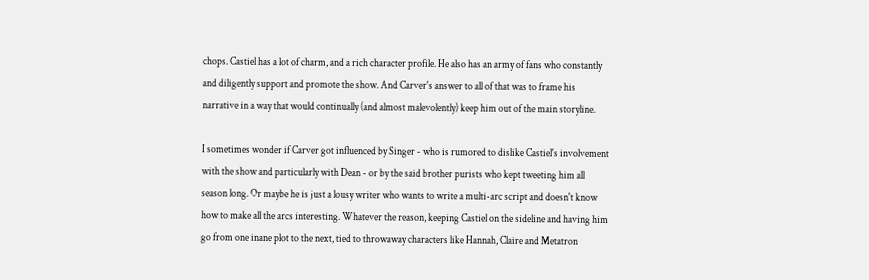chops. Castiel has a lot of charm, and a rich character profile. He also has an army of fans who constantly and diligently support and promote the show. And Carver's answer to all of that was to frame his narrative in a way that would continually (and almost malevolently) keep him out of the main storyline.

I sometimes wonder if Carver got influenced by Singer - who is rumored to dislike Castiel's involvement with the show and particularly with Dean - or by the said brother purists who kept tweeting him all season long. Or maybe he is just a lousy writer who wants to write a multi-arc script and doesn't know how to make all the arcs interesting. Whatever the reason, keeping Castiel on the sideline and having him go from one inane plot to the next, tied to throwaway characters like Hannah, Claire and Metatron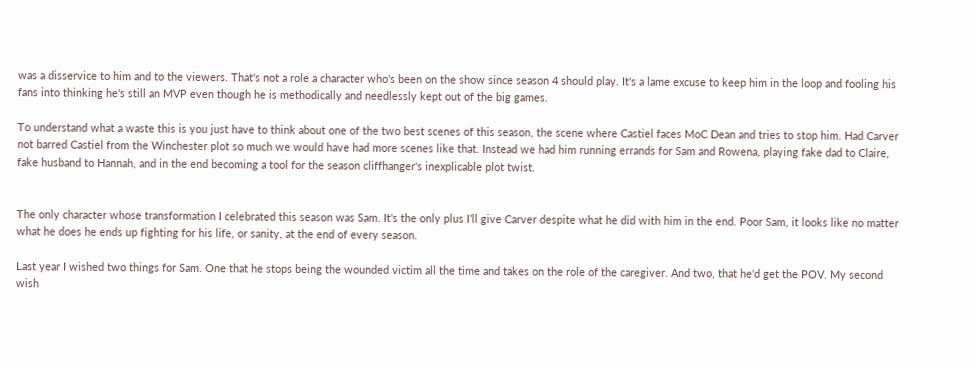was a disservice to him and to the viewers. That's not a role a character who's been on the show since season 4 should play. It's a lame excuse to keep him in the loop and fooling his fans into thinking he's still an MVP even though he is methodically and needlessly kept out of the big games.

To understand what a waste this is you just have to think about one of the two best scenes of this season, the scene where Castiel faces MoC Dean and tries to stop him. Had Carver not barred Castiel from the Winchester plot so much we would have had more scenes like that. Instead we had him running errands for Sam and Rowena, playing fake dad to Claire, fake husband to Hannah, and in the end becoming a tool for the season cliffhanger's inexplicable plot twist.


The only character whose transformation I celebrated this season was Sam. It's the only plus I’ll give Carver despite what he did with him in the end. Poor Sam, it looks like no matter what he does he ends up fighting for his life, or sanity, at the end of every season.

Last year I wished two things for Sam. One that he stops being the wounded victim all the time and takes on the role of the caregiver. And two, that he'd get the POV. My second wish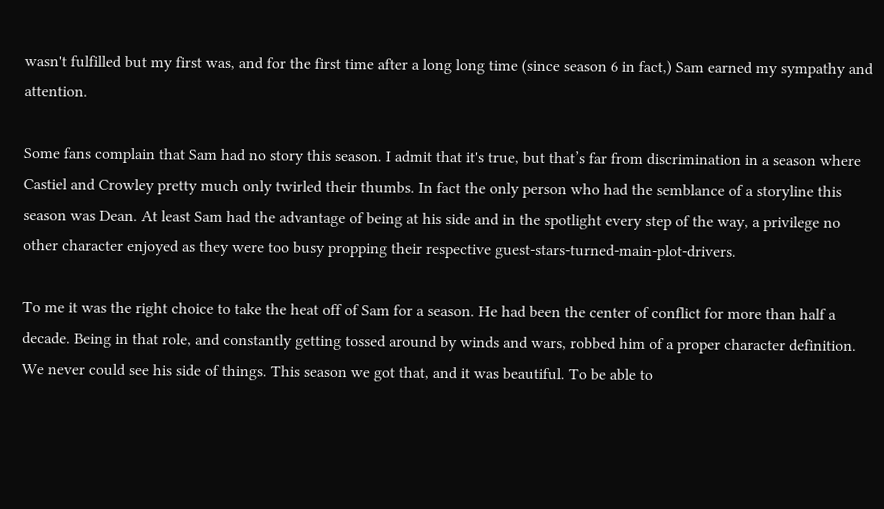wasn't fulfilled but my first was, and for the first time after a long long time (since season 6 in fact,) Sam earned my sympathy and attention.

Some fans complain that Sam had no story this season. I admit that it's true, but that’s far from discrimination in a season where Castiel and Crowley pretty much only twirled their thumbs. In fact the only person who had the semblance of a storyline this season was Dean. At least Sam had the advantage of being at his side and in the spotlight every step of the way, a privilege no other character enjoyed as they were too busy propping their respective guest-stars-turned-main-plot-drivers.

To me it was the right choice to take the heat off of Sam for a season. He had been the center of conflict for more than half a decade. Being in that role, and constantly getting tossed around by winds and wars, robbed him of a proper character definition. We never could see his side of things. This season we got that, and it was beautiful. To be able to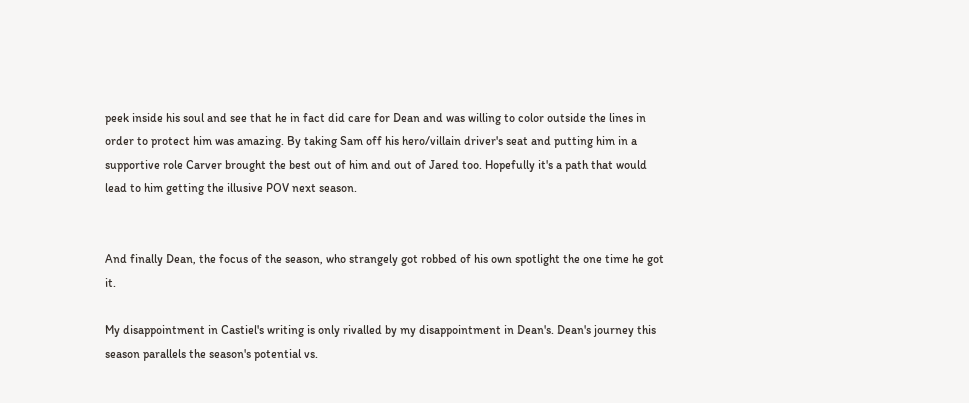peek inside his soul and see that he in fact did care for Dean and was willing to color outside the lines in order to protect him was amazing. By taking Sam off his hero/villain driver's seat and putting him in a supportive role Carver brought the best out of him and out of Jared too. Hopefully it's a path that would lead to him getting the illusive POV next season.


And finally Dean, the focus of the season, who strangely got robbed of his own spotlight the one time he got it.

My disappointment in Castiel's writing is only rivalled by my disappointment in Dean's. Dean's journey this season parallels the season's potential vs.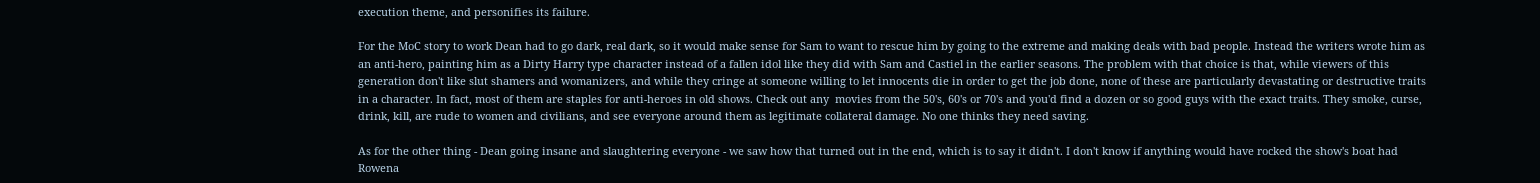execution theme, and personifies its failure.

For the MoC story to work Dean had to go dark, real dark, so it would make sense for Sam to want to rescue him by going to the extreme and making deals with bad people. Instead the writers wrote him as an anti-hero, painting him as a Dirty Harry type character instead of a fallen idol like they did with Sam and Castiel in the earlier seasons. The problem with that choice is that, while viewers of this generation don't like slut shamers and womanizers, and while they cringe at someone willing to let innocents die in order to get the job done, none of these are particularly devastating or destructive traits in a character. In fact, most of them are staples for anti-heroes in old shows. Check out any  movies from the 50's, 60's or 70's and you'd find a dozen or so good guys with the exact traits. They smoke, curse, drink, kill, are rude to women and civilians, and see everyone around them as legitimate collateral damage. No one thinks they need saving.

As for the other thing - Dean going insane and slaughtering everyone - we saw how that turned out in the end, which is to say it didn't. I don't know if anything would have rocked the show's boat had Rowena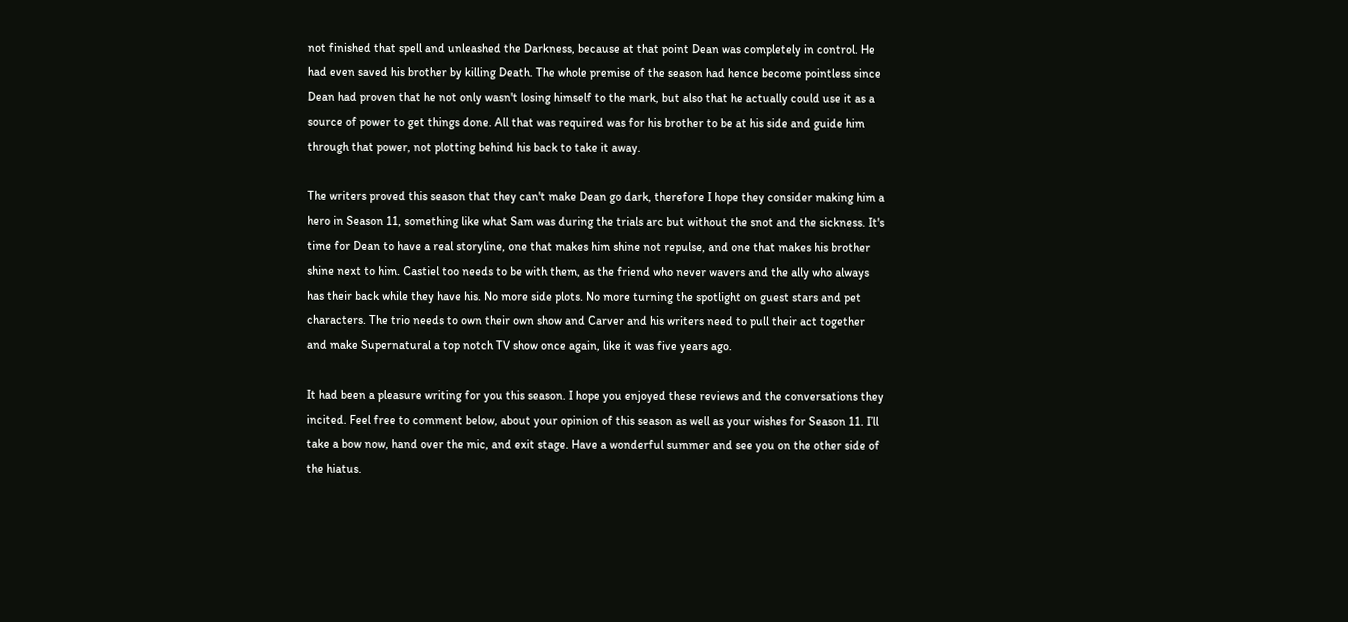not finished that spell and unleashed the Darkness, because at that point Dean was completely in control. He had even saved his brother by killing Death. The whole premise of the season had hence become pointless since Dean had proven that he not only wasn't losing himself to the mark, but also that he actually could use it as a source of power to get things done. All that was required was for his brother to be at his side and guide him through that power, not plotting behind his back to take it away.

The writers proved this season that they can't make Dean go dark, therefore I hope they consider making him a hero in Season 11, something like what Sam was during the trials arc but without the snot and the sickness. It's time for Dean to have a real storyline, one that makes him shine not repulse, and one that makes his brother shine next to him. Castiel too needs to be with them, as the friend who never wavers and the ally who always has their back while they have his. No more side plots. No more turning the spotlight on guest stars and pet characters. The trio needs to own their own show and Carver and his writers need to pull their act together and make Supernatural a top notch TV show once again, like it was five years ago.

It had been a pleasure writing for you this season. I hope you enjoyed these reviews and the conversations they incited. Feel free to comment below, about your opinion of this season as well as your wishes for Season 11. I’ll take a bow now, hand over the mic, and exit stage. Have a wonderful summer and see you on the other side of the hiatus.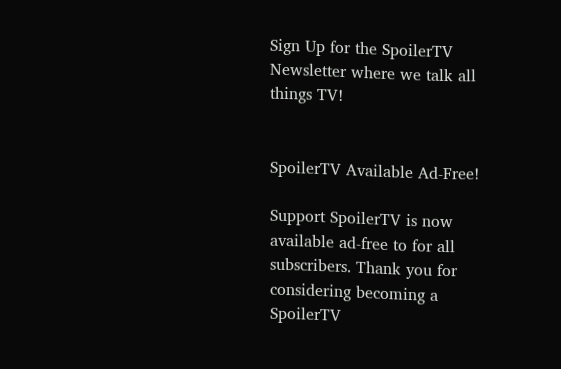Sign Up for the SpoilerTV Newsletter where we talk all things TV!


SpoilerTV Available Ad-Free!

Support SpoilerTV is now available ad-free to for all subscribers. Thank you for considering becoming a SpoilerTV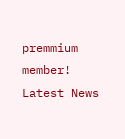premmium member!
Latest News